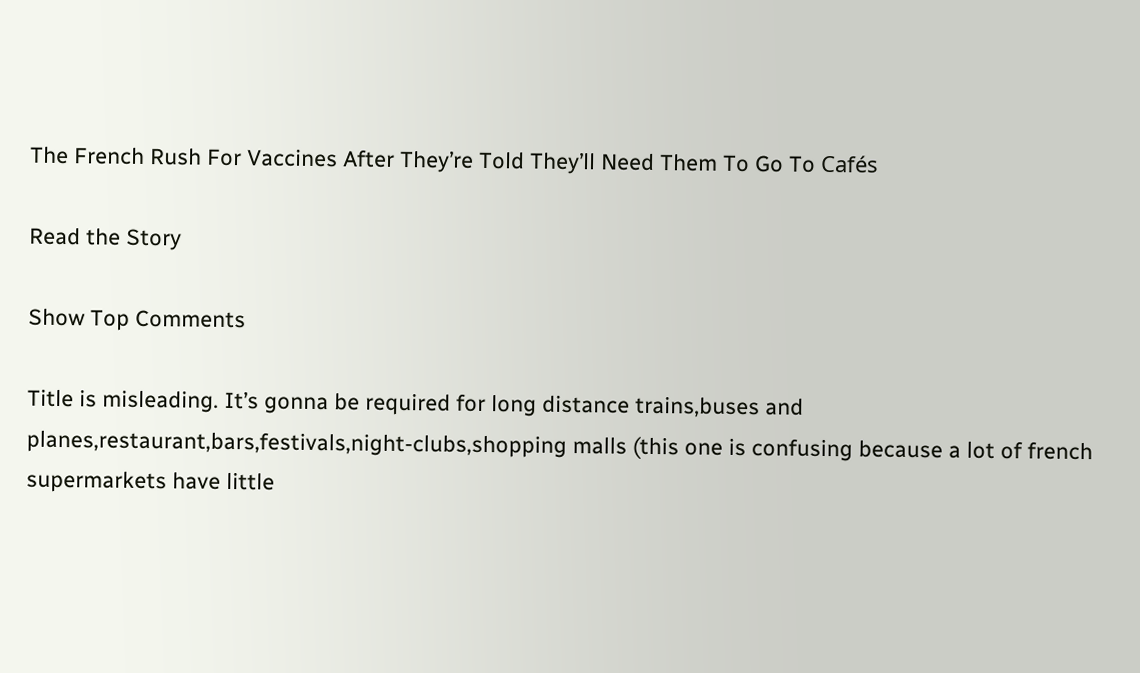The French Rush For Vaccines After They’re Told They’ll Need Them To Go To Cafés

Read the Story

Show Top Comments

Title is misleading. It’s gonna be required for long distance trains,buses and planes,restaurant,bars,festivals,night-clubs,shopping malls (this one is confusing because a lot of french supermarkets have little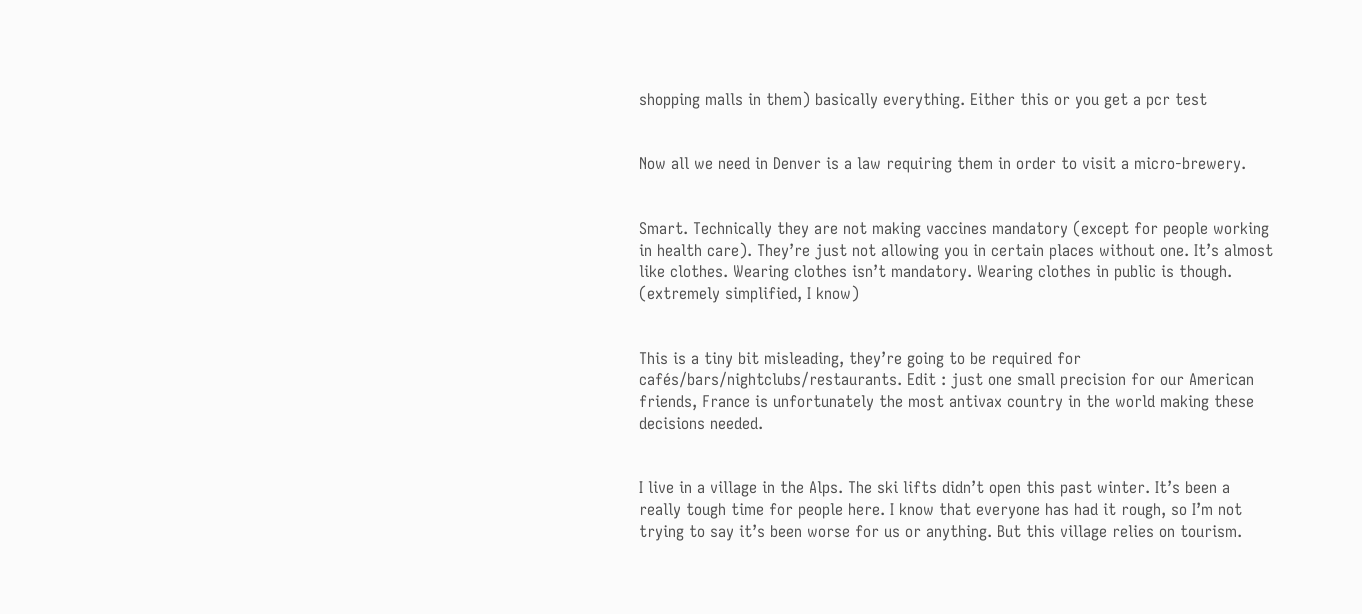shopping malls in them) basically everything. Either this or you get a pcr test


Now all we need in Denver is a law requiring them in order to visit a micro-brewery.


Smart. Technically they are not making vaccines mandatory (except for people working in health care). They’re just not allowing you in certain places without one. It’s almost like clothes. Wearing clothes isn’t mandatory. Wearing clothes in public is though. (extremely simplified, I know)


This is a tiny bit misleading, they’re going to be required for cafés/bars/nightclubs/restaurants. Edit : just one small precision for our American friends, France is unfortunately the most antivax country in the world making these decisions needed.


I live in a village in the Alps. The ski lifts didn’t open this past winter. It’s been a really tough time for people here. I know that everyone has had it rough, so I’m not trying to say it’s been worse for us or anything. But this village relies on tourism.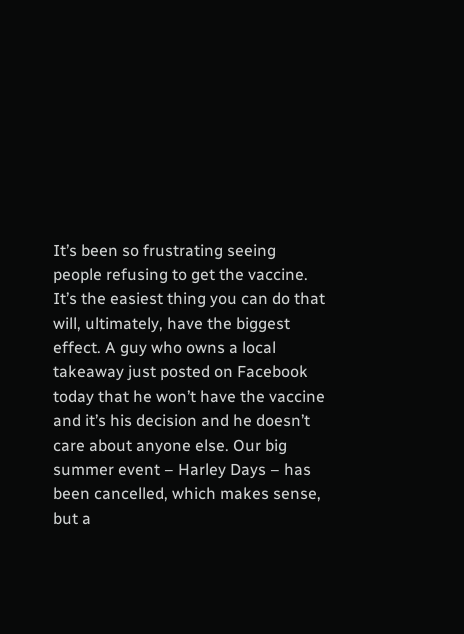It’s been so frustrating seeing people refusing to get the vaccine. It’s the easiest thing you can do that will, ultimately, have the biggest effect. A guy who owns a local takeaway just posted on Facebook today that he won’t have the vaccine and it’s his decision and he doesn’t care about anyone else. Our big summer event – Harley Days – has been cancelled, which makes sense, but a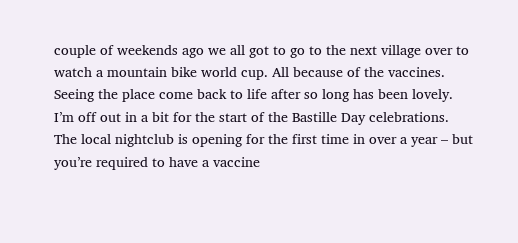couple of weekends ago we all got to go to the next village over to watch a mountain bike world cup. All because of the vaccines. Seeing the place come back to life after so long has been lovely. I’m off out in a bit for the start of the Bastille Day celebrations. The local nightclub is opening for the first time in over a year – but you’re required to have a vaccine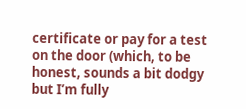certificate or pay for a test on the door (which, to be honest, sounds a bit dodgy but I’m fully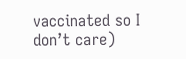vaccinated so I don’t care)